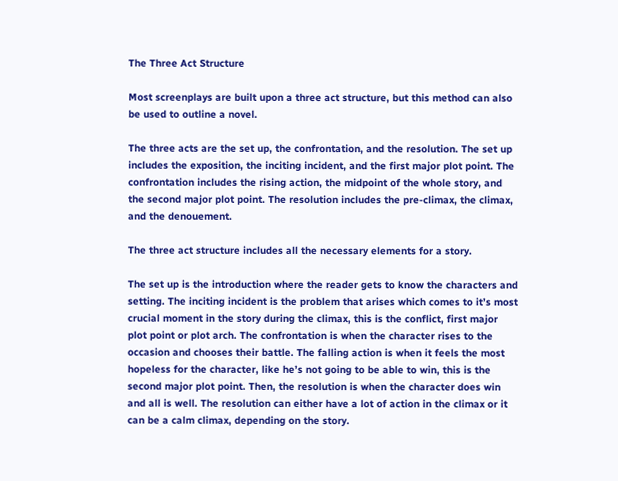The Three Act Structure

Most screenplays are built upon a three act structure, but this method can also be used to outline a novel.

The three acts are the set up, the confrontation, and the resolution. The set up includes the exposition, the inciting incident, and the first major plot point. The confrontation includes the rising action, the midpoint of the whole story, and the second major plot point. The resolution includes the pre-climax, the climax, and the denouement.

The three act structure includes all the necessary elements for a story.

The set up is the introduction where the reader gets to know the characters and setting. The inciting incident is the problem that arises which comes to it’s most crucial moment in the story during the climax, this is the conflict, first major plot point or plot arch. The confrontation is when the character rises to the occasion and chooses their battle. The falling action is when it feels the most hopeless for the character, like he’s not going to be able to win, this is the second major plot point. Then, the resolution is when the character does win and all is well. The resolution can either have a lot of action in the climax or it can be a calm climax, depending on the story.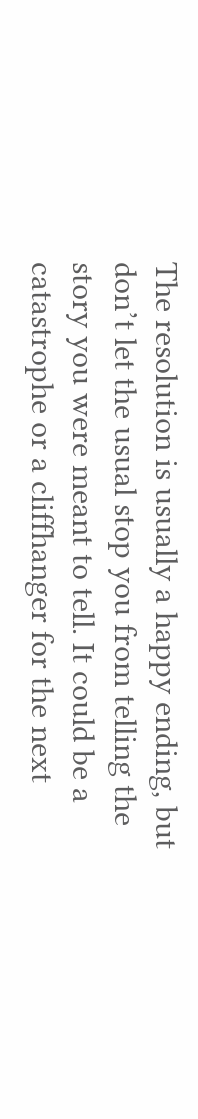The resolution is usually a happy ending, but don’t let the usual stop you from telling the story you were meant to tell. It could be a catastrophe or a cliffhanger for the next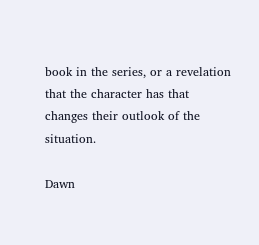book in the series, or a revelation that the character has that changes their outlook of the situation.

Dawn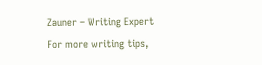Zauner – Writing Expert
For more writing tips,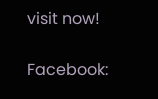visit now!

Facebook: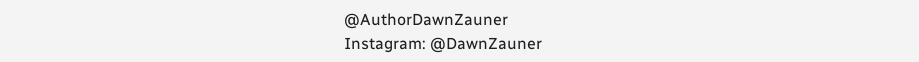@AuthorDawnZauner
Instagram: @DawnZauner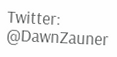Twitter: @DawnZauner